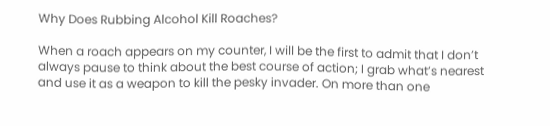Why Does Rubbing Alcohol Kill Roaches?

When a roach appears on my counter, I will be the first to admit that I don’t always pause to think about the best course of action; I grab what’s nearest and use it as a weapon to kill the pesky invader. On more than one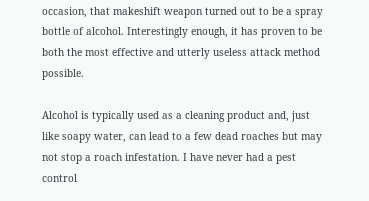occasion, that makeshift weapon turned out to be a spray bottle of alcohol. Interestingly enough, it has proven to be both the most effective and utterly useless attack method possible.

Alcohol is typically used as a cleaning product and, just like soapy water, can lead to a few dead roaches but may not stop a roach infestation. I have never had a pest control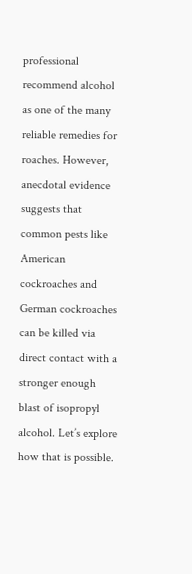professional recommend alcohol as one of the many reliable remedies for roaches. However, anecdotal evidence suggests that common pests like American cockroaches and German cockroaches can be killed via direct contact with a stronger enough blast of isopropyl alcohol. Let’s explore how that is possible.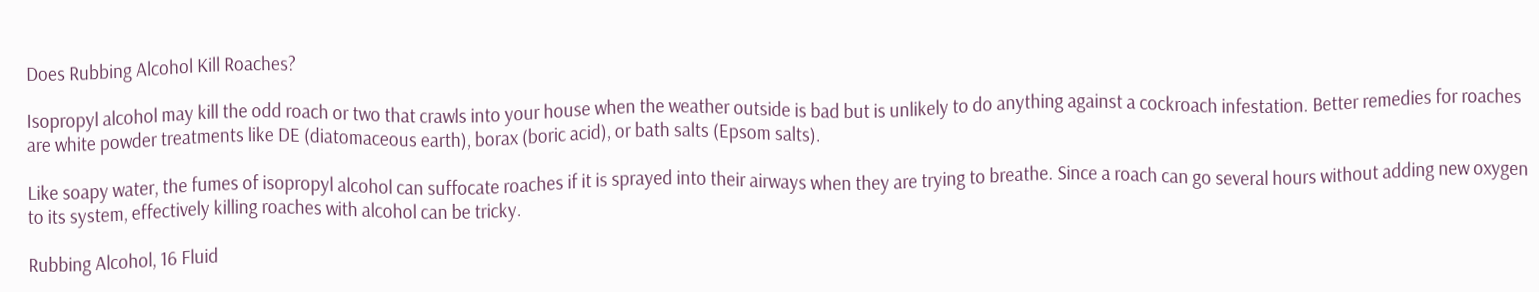Does Rubbing Alcohol Kill Roaches?

Isopropyl alcohol may kill the odd roach or two that crawls into your house when the weather outside is bad but is unlikely to do anything against a cockroach infestation. Better remedies for roaches are white powder treatments like DE (diatomaceous earth), borax (boric acid), or bath salts (Epsom salts).

Like soapy water, the fumes of isopropyl alcohol can suffocate roaches if it is sprayed into their airways when they are trying to breathe. Since a roach can go several hours without adding new oxygen to its system, effectively killing roaches with alcohol can be tricky.

Rubbing Alcohol, 16 Fluid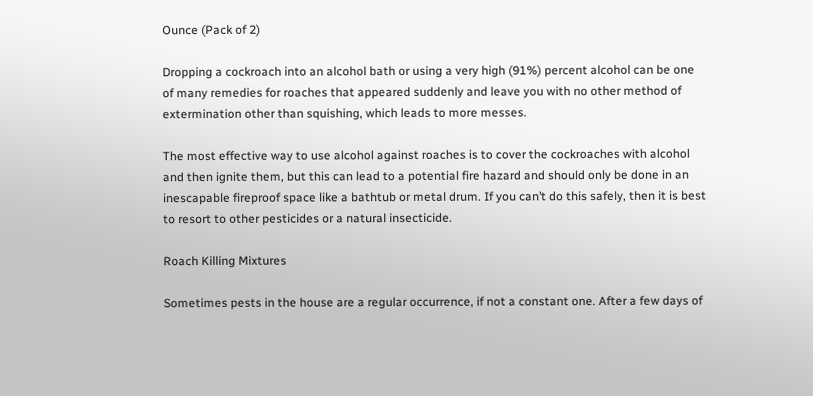Ounce (Pack of 2)

Dropping a cockroach into an alcohol bath or using a very high (91%) percent alcohol can be one of many remedies for roaches that appeared suddenly and leave you with no other method of extermination other than squishing, which leads to more messes.

The most effective way to use alcohol against roaches is to cover the cockroaches with alcohol and then ignite them, but this can lead to a potential fire hazard and should only be done in an inescapable fireproof space like a bathtub or metal drum. If you can’t do this safely, then it is best to resort to other pesticides or a natural insecticide.

Roach Killing Mixtures

Sometimes pests in the house are a regular occurrence, if not a constant one. After a few days of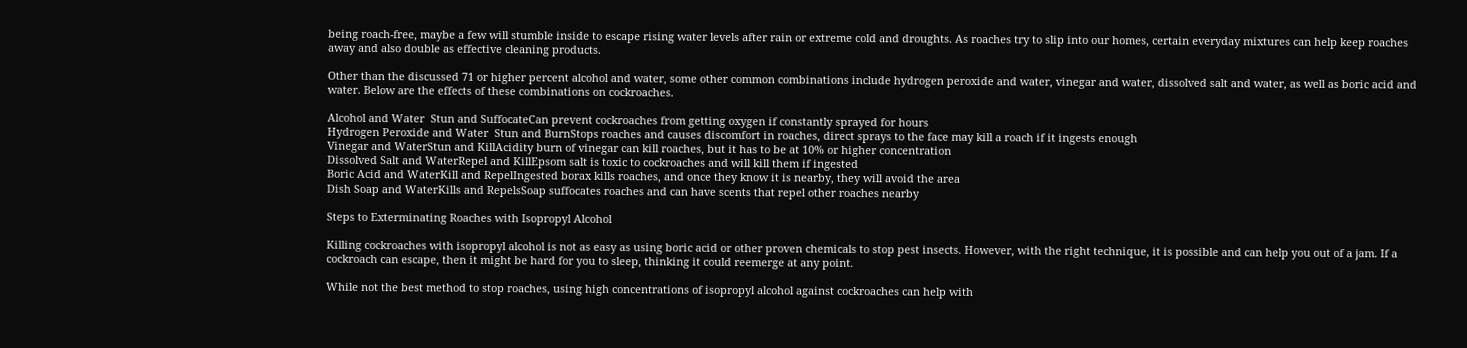being roach-free, maybe a few will stumble inside to escape rising water levels after rain or extreme cold and droughts. As roaches try to slip into our homes, certain everyday mixtures can help keep roaches away and also double as effective cleaning products.

Other than the discussed 71 or higher percent alcohol and water, some other common combinations include hydrogen peroxide and water, vinegar and water, dissolved salt and water, as well as boric acid and water. Below are the effects of these combinations on cockroaches.

Alcohol and Water  Stun and SuffocateCan prevent cockroaches from getting oxygen if constantly sprayed for hours
Hydrogen Peroxide and Water  Stun and BurnStops roaches and causes discomfort in roaches, direct sprays to the face may kill a roach if it ingests enough
Vinegar and WaterStun and KillAcidity burn of vinegar can kill roaches, but it has to be at 10% or higher concentration
Dissolved Salt and WaterRepel and KillEpsom salt is toxic to cockroaches and will kill them if ingested
Boric Acid and WaterKill and RepelIngested borax kills roaches, and once they know it is nearby, they will avoid the area
Dish Soap and WaterKills and RepelsSoap suffocates roaches and can have scents that repel other roaches nearby

Steps to Exterminating Roaches with Isopropyl Alcohol

Killing cockroaches with isopropyl alcohol is not as easy as using boric acid or other proven chemicals to stop pest insects. However, with the right technique, it is possible and can help you out of a jam. If a cockroach can escape, then it might be hard for you to sleep, thinking it could reemerge at any point.

While not the best method to stop roaches, using high concentrations of isopropyl alcohol against cockroaches can help with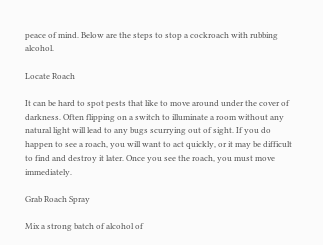peace of mind. Below are the steps to stop a cockroach with rubbing alcohol.

Locate Roach

It can be hard to spot pests that like to move around under the cover of darkness. Often flipping on a switch to illuminate a room without any natural light will lead to any bugs scurrying out of sight. If you do happen to see a roach, you will want to act quickly, or it may be difficult to find and destroy it later. Once you see the roach, you must move immediately.

Grab Roach Spray

Mix a strong batch of alcohol of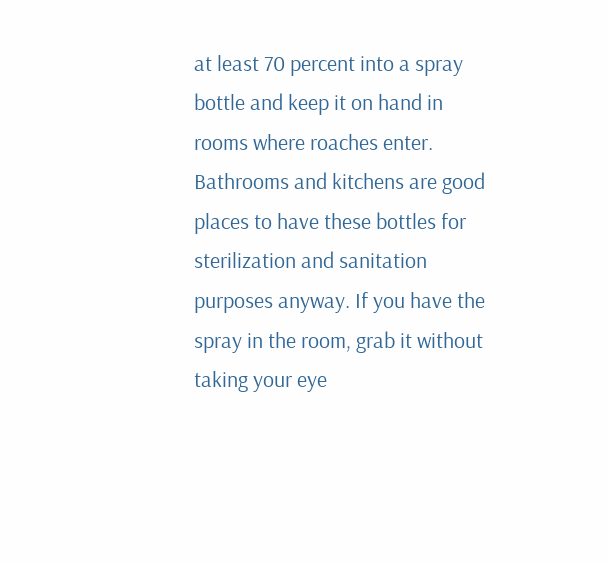at least 70 percent into a spray bottle and keep it on hand in rooms where roaches enter. Bathrooms and kitchens are good places to have these bottles for sterilization and sanitation purposes anyway. If you have the spray in the room, grab it without taking your eye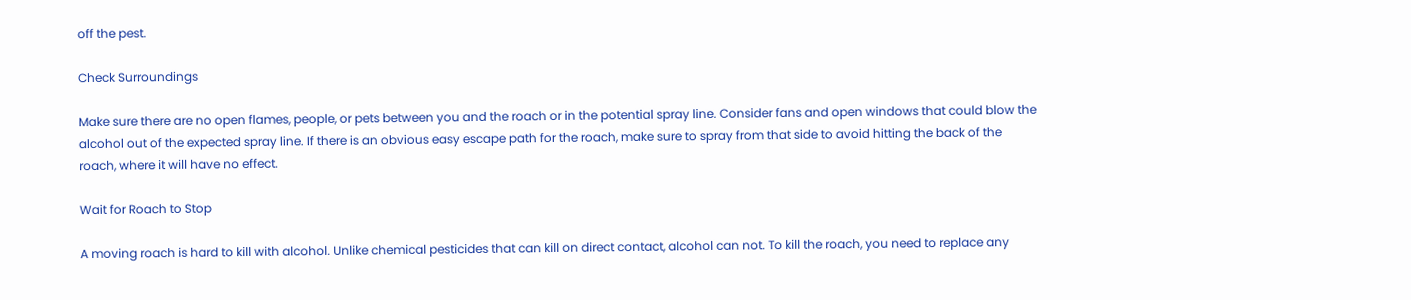off the pest.

Check Surroundings

Make sure there are no open flames, people, or pets between you and the roach or in the potential spray line. Consider fans and open windows that could blow the alcohol out of the expected spray line. If there is an obvious easy escape path for the roach, make sure to spray from that side to avoid hitting the back of the roach, where it will have no effect.

Wait for Roach to Stop

A moving roach is hard to kill with alcohol. Unlike chemical pesticides that can kill on direct contact, alcohol can not. To kill the roach, you need to replace any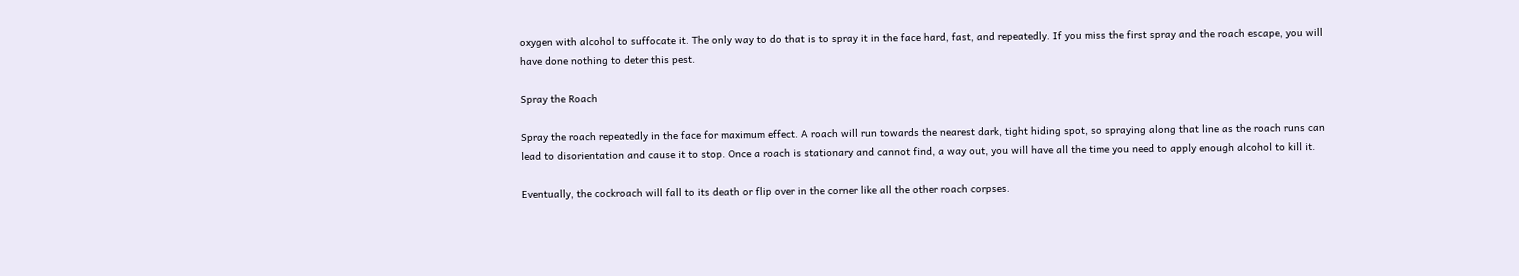oxygen with alcohol to suffocate it. The only way to do that is to spray it in the face hard, fast, and repeatedly. If you miss the first spray and the roach escape, you will have done nothing to deter this pest.

Spray the Roach

Spray the roach repeatedly in the face for maximum effect. A roach will run towards the nearest dark, tight hiding spot, so spraying along that line as the roach runs can lead to disorientation and cause it to stop. Once a roach is stationary and cannot find, a way out, you will have all the time you need to apply enough alcohol to kill it.

Eventually, the cockroach will fall to its death or flip over in the corner like all the other roach corpses.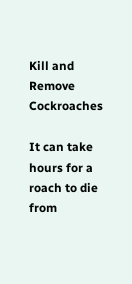Kill and Remove Cockroaches

It can take hours for a roach to die from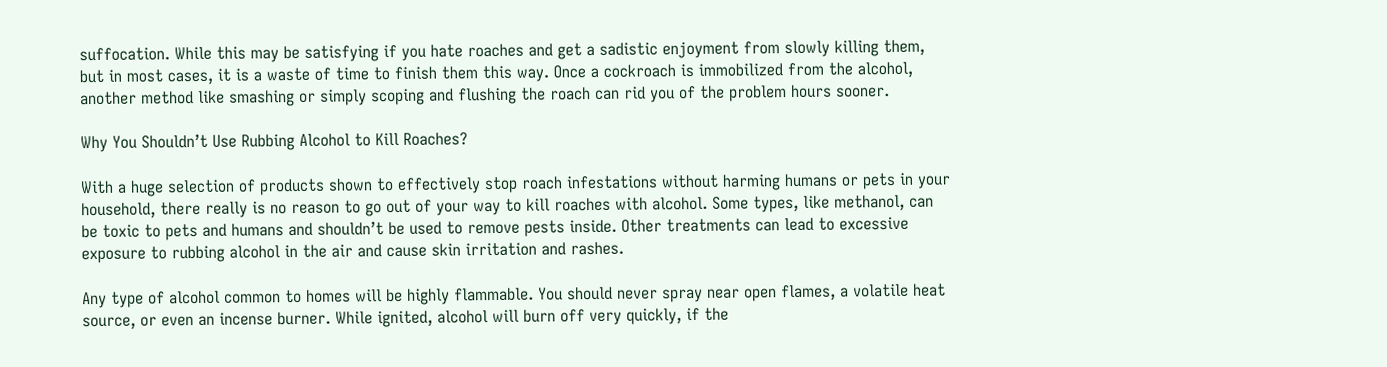suffocation. While this may be satisfying if you hate roaches and get a sadistic enjoyment from slowly killing them, but in most cases, it is a waste of time to finish them this way. Once a cockroach is immobilized from the alcohol, another method like smashing or simply scoping and flushing the roach can rid you of the problem hours sooner.

Why You Shouldn’t Use Rubbing Alcohol to Kill Roaches?

With a huge selection of products shown to effectively stop roach infestations without harming humans or pets in your household, there really is no reason to go out of your way to kill roaches with alcohol. Some types, like methanol, can be toxic to pets and humans and shouldn’t be used to remove pests inside. Other treatments can lead to excessive exposure to rubbing alcohol in the air and cause skin irritation and rashes.

Any type of alcohol common to homes will be highly flammable. You should never spray near open flames, a volatile heat source, or even an incense burner. While ignited, alcohol will burn off very quickly, if the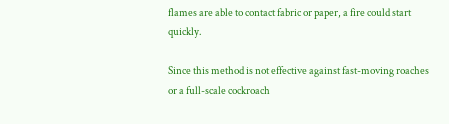flames are able to contact fabric or paper, a fire could start quickly.

Since this method is not effective against fast-moving roaches or a full-scale cockroach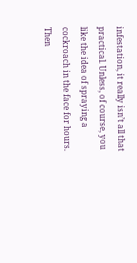infestation, it really isn’t all that practical. Unless, of course, you like the idea of spraying a cockroach in the face for hours. Then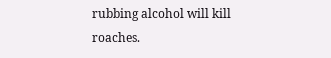rubbing alcohol will kill roaches.